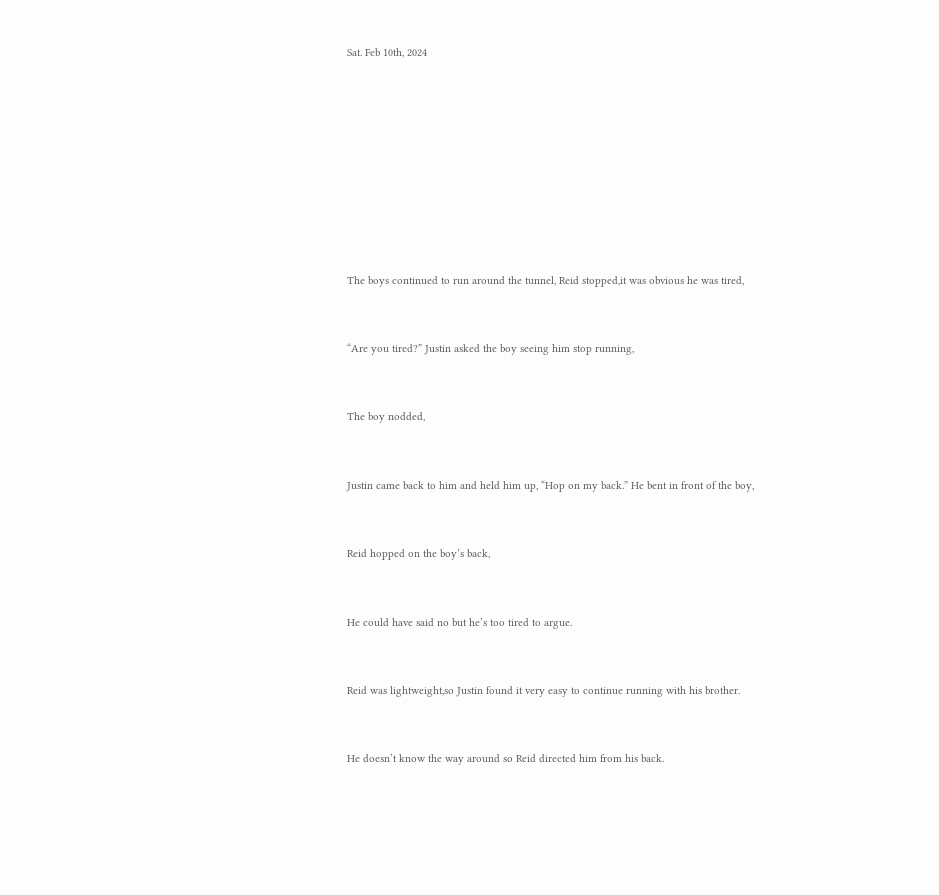Sat. Feb 10th, 2024









The boys continued to run around the tunnel, Reid stopped,it was obvious he was tired,


“Are you tired?” Justin asked the boy seeing him stop running,


The boy nodded,


Justin came back to him and held him up, “Hop on my back.” He bent in front of the boy,


Reid hopped on the boy’s back,


He could have said no but he’s too tired to argue.


Reid was lightweight,so Justin found it very easy to continue running with his brother.


He doesn’t know the way around so Reid directed him from his back.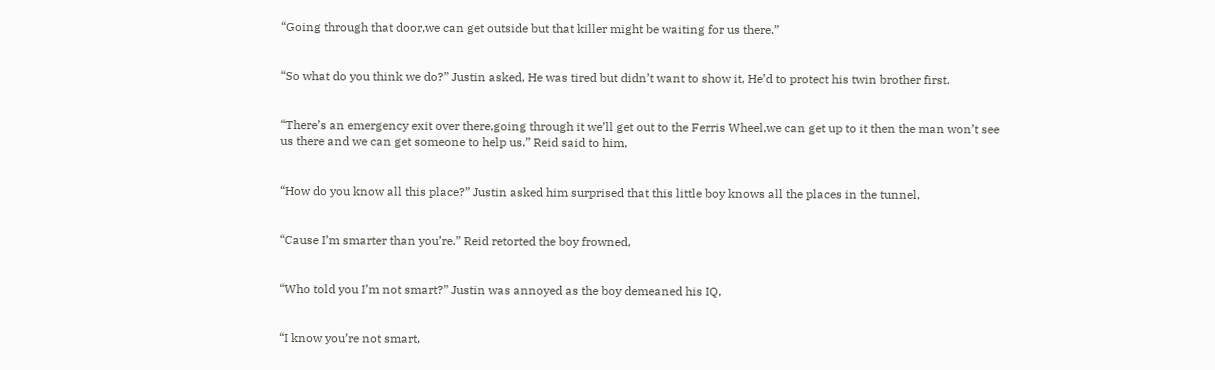“Going through that door,we can get outside but that killer might be waiting for us there.”


“So what do you think we do?” Justin asked, He was tired but didn’t want to show it, He’d to protect his twin brother first.


“There’s an emergency exit over there,going through it we’ll get out to the Ferris Wheel,we can get up to it then the man won’t see us there and we can get someone to help us.” Reid said to him,


“How do you know all this place?” Justin asked him surprised that this little boy knows all the places in the tunnel,


“Cause I’m smarter than you’re.” Reid retorted the boy frowned,


“Who told you I’m not smart?” Justin was annoyed as the boy demeaned his IQ,


“I know you’re not smart,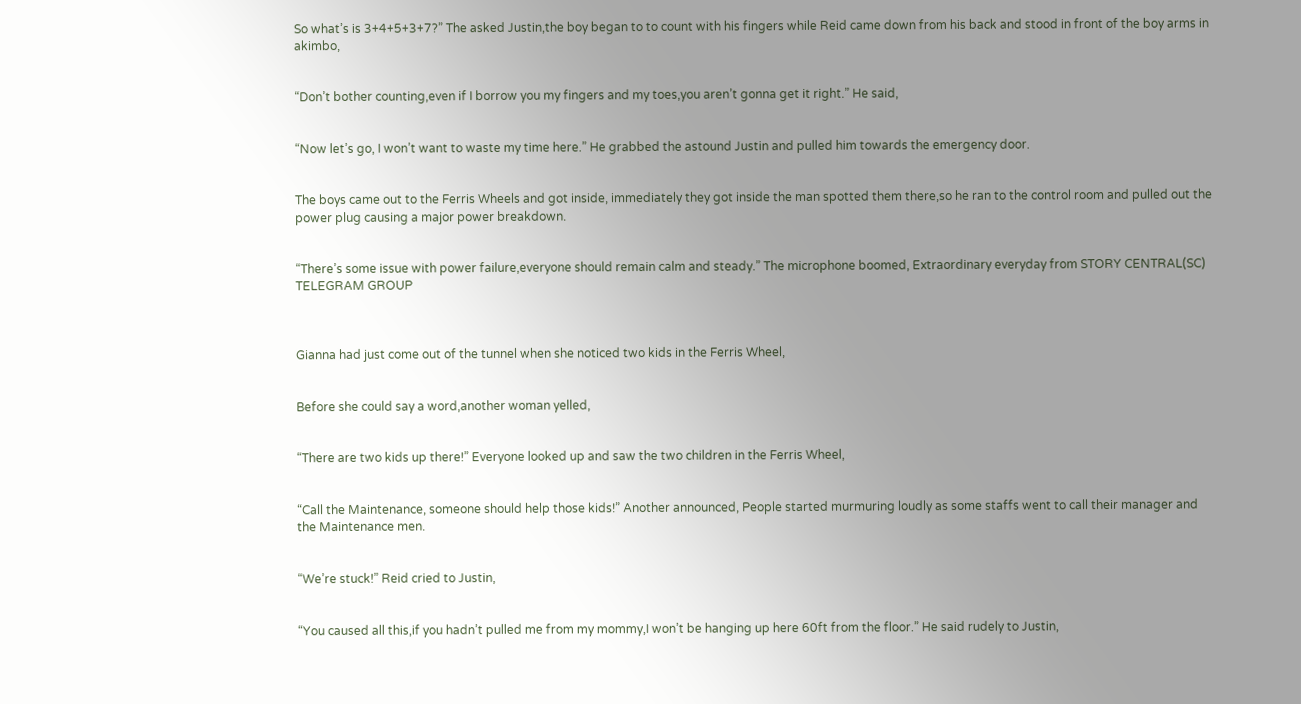So what’s is 3+4+5+3+7?” The asked Justin,the boy began to to count with his fingers while Reid came down from his back and stood in front of the boy arms in akimbo,


“Don’t bother counting,even if I borrow you my fingers and my toes,you aren’t gonna get it right.” He said,


“Now let’s go, I won’t want to waste my time here.” He grabbed the astound Justin and pulled him towards the emergency door.


The boys came out to the Ferris Wheels and got inside, immediately they got inside the man spotted them there,so he ran to the control room and pulled out the power plug causing a major power breakdown.


“There’s some issue with power failure,everyone should remain calm and steady.” The microphone boomed, Extraordinary everyday from STORY CENTRAL(SC) TELEGRAM GROUP



Gianna had just come out of the tunnel when she noticed two kids in the Ferris Wheel,


Before she could say a word,another woman yelled,


“There are two kids up there!” Everyone looked up and saw the two children in the Ferris Wheel,


“Call the Maintenance, someone should help those kids!” Another announced, People started murmuring loudly as some staffs went to call their manager and the Maintenance men.


“We’re stuck!” Reid cried to Justin,


“You caused all this,if you hadn’t pulled me from my mommy,I won’t be hanging up here 60ft from the floor.” He said rudely to Justin,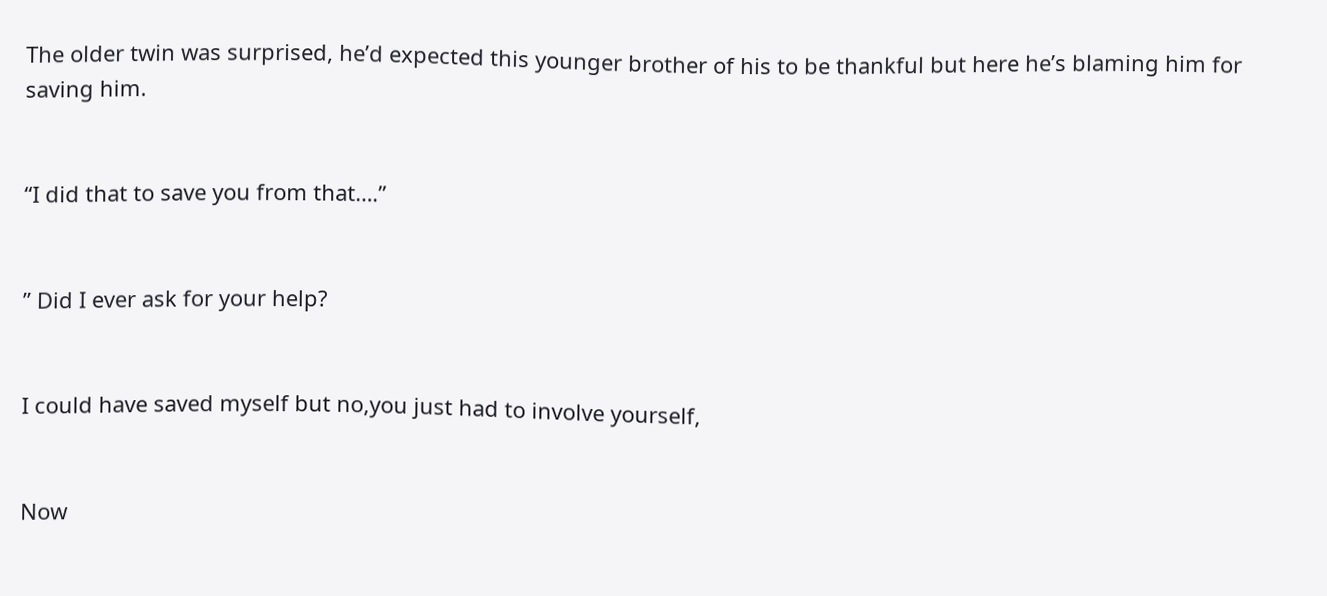The older twin was surprised, he’d expected this younger brother of his to be thankful but here he’s blaming him for saving him.


“I did that to save you from that….”


” Did I ever ask for your help?


I could have saved myself but no,you just had to involve yourself,


Now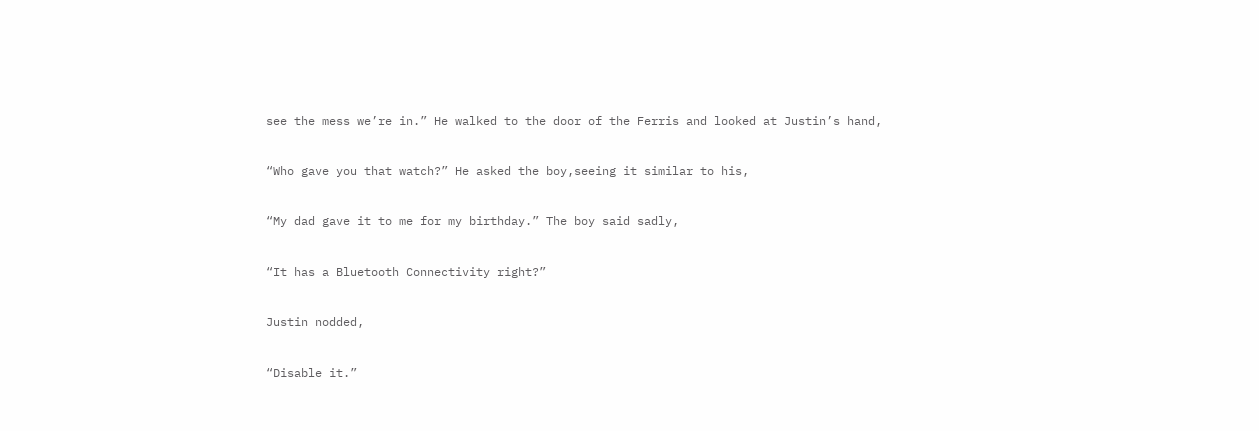see the mess we’re in.” He walked to the door of the Ferris and looked at Justin’s hand,


“Who gave you that watch?” He asked the boy,seeing it similar to his,


“My dad gave it to me for my birthday.” The boy said sadly,


“It has a Bluetooth Connectivity right?”


Justin nodded,


“Disable it.”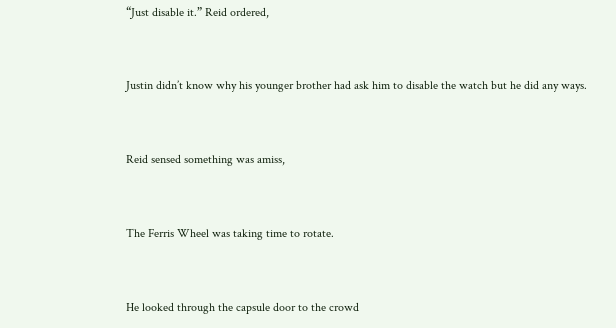“Just disable it.” Reid ordered,


Justin didn’t know why his younger brother had ask him to disable the watch but he did any ways.


Reid sensed something was amiss,


The Ferris Wheel was taking time to rotate.


He looked through the capsule door to the crowd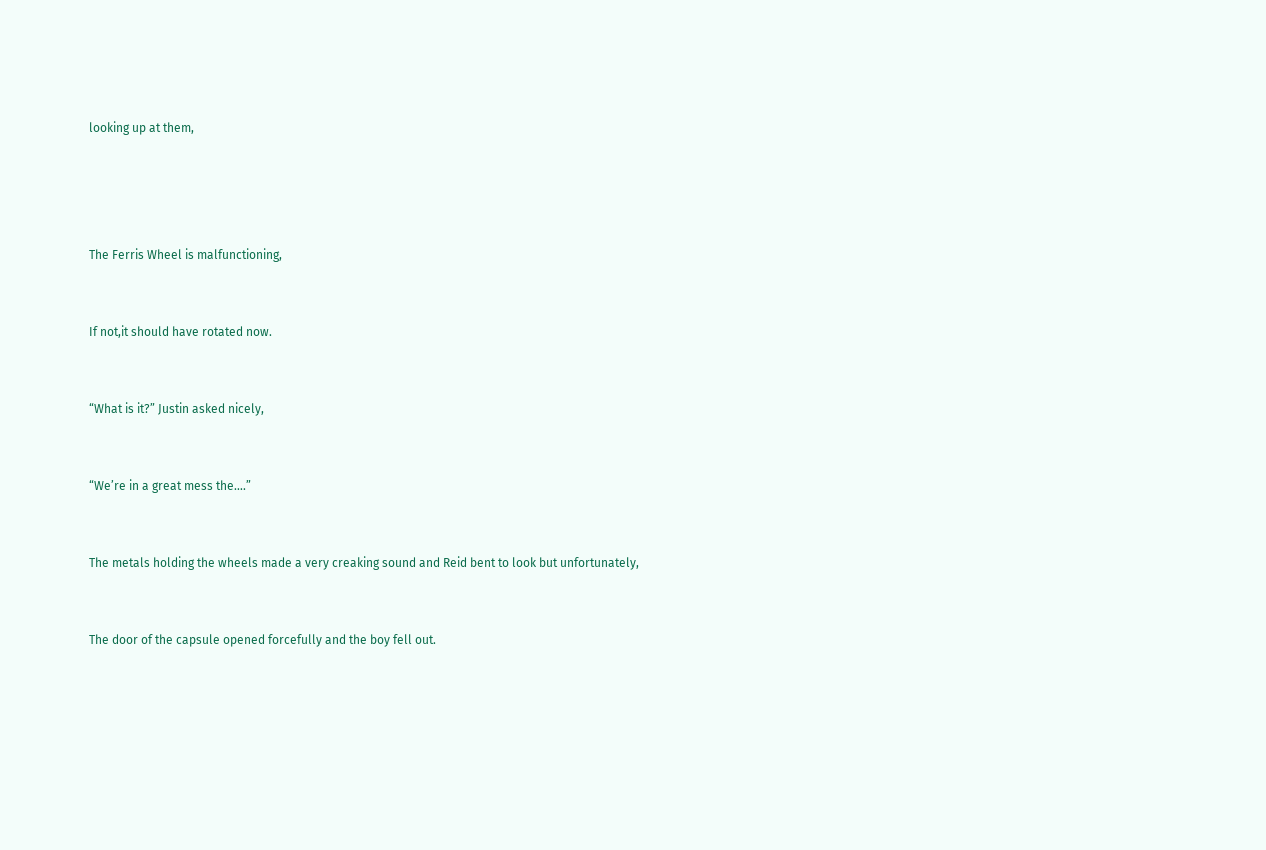looking up at them,




The Ferris Wheel is malfunctioning,


If not,it should have rotated now.


“What is it?” Justin asked nicely,


“We’re in a great mess the….”


The metals holding the wheels made a very creaking sound and Reid bent to look but unfortunately,


The door of the capsule opened forcefully and the boy fell out.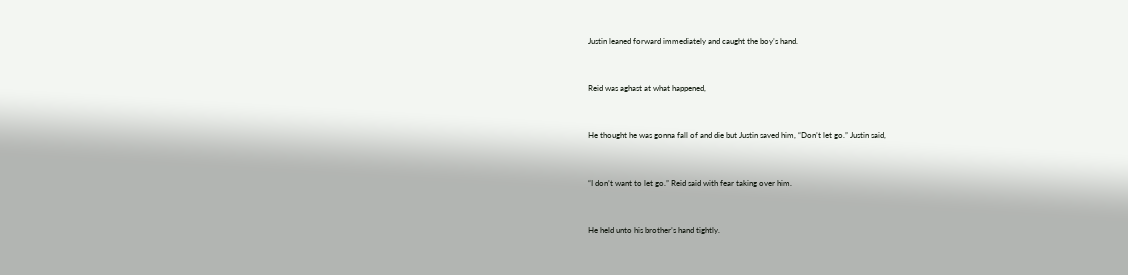Justin leaned forward immediately and caught the boy’s hand.


Reid was aghast at what happened,


He thought he was gonna fall of and die but Justin saved him, “Don’t let go.” Justin said,


“I don’t want to let go.” Reid said with fear taking over him.


He held unto his brother’s hand tightly.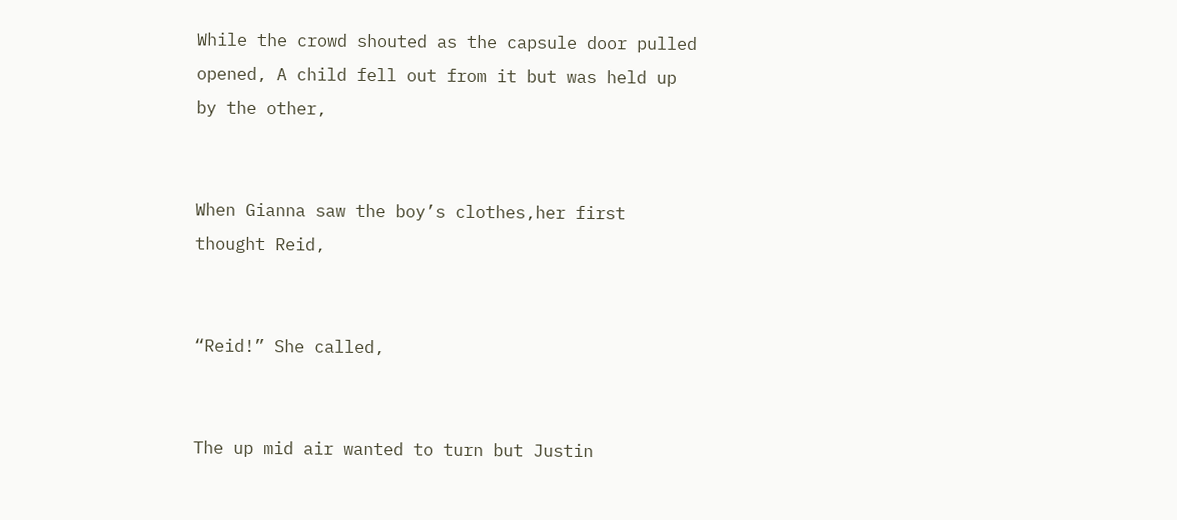While the crowd shouted as the capsule door pulled opened, A child fell out from it but was held up by the other,


When Gianna saw the boy’s clothes,her first thought Reid,


“Reid!” She called,


The up mid air wanted to turn but Justin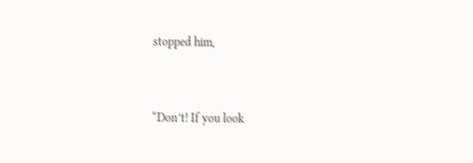stopped him,


“Don’t! If you look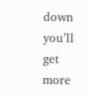down you’ll get more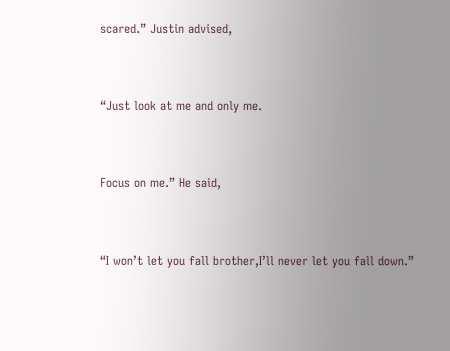scared.” Justin advised,


“Just look at me and only me.


Focus on me.” He said,


“I won’t let you fall brother,I’ll never let you fall down.”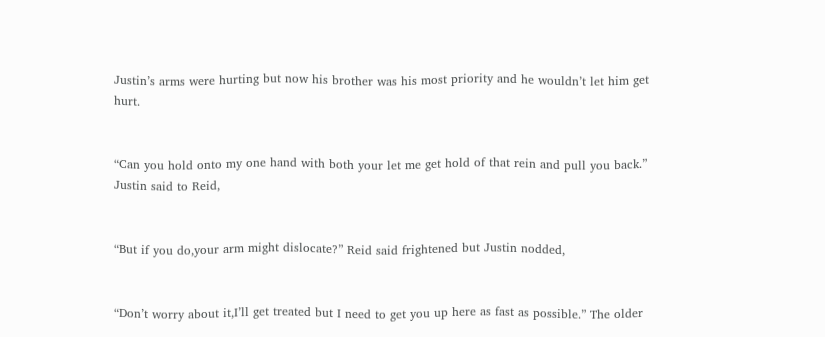Justin’s arms were hurting but now his brother was his most priority and he wouldn’t let him get hurt.


“Can you hold onto my one hand with both your let me get hold of that rein and pull you back.” Justin said to Reid,


“But if you do,your arm might dislocate?” Reid said frightened but Justin nodded,


“Don’t worry about it,I’ll get treated but I need to get you up here as fast as possible.” The older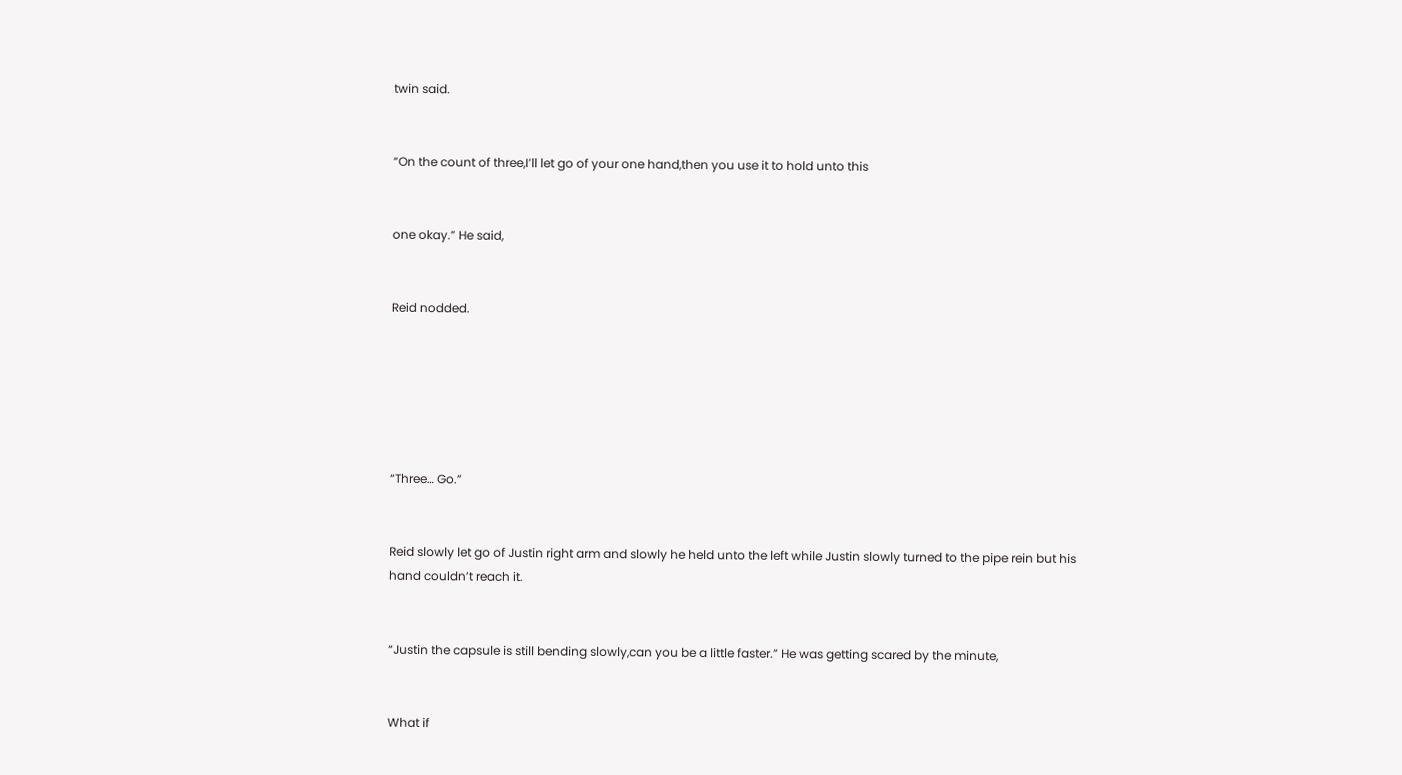twin said.


“On the count of three,I’ll let go of your one hand,then you use it to hold unto this


one okay.” He said,


Reid nodded.






“Three… Go.”


Reid slowly let go of Justin right arm and slowly he held unto the left while Justin slowly turned to the pipe rein but his hand couldn’t reach it.


“Justin the capsule is still bending slowly,can you be a little faster.” He was getting scared by the minute,


What if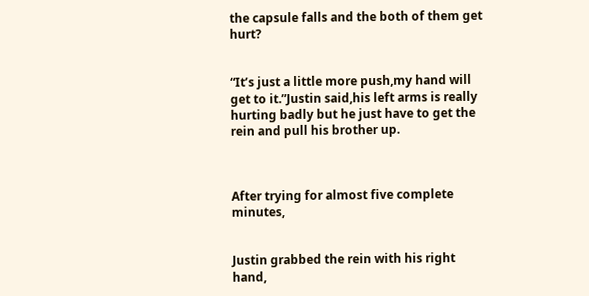the capsule falls and the both of them get hurt?


“It’s just a little more push,my hand will get to it.”Justin said,his left arms is really hurting badly but he just have to get the rein and pull his brother up.



After trying for almost five complete minutes,


Justin grabbed the rein with his right hand,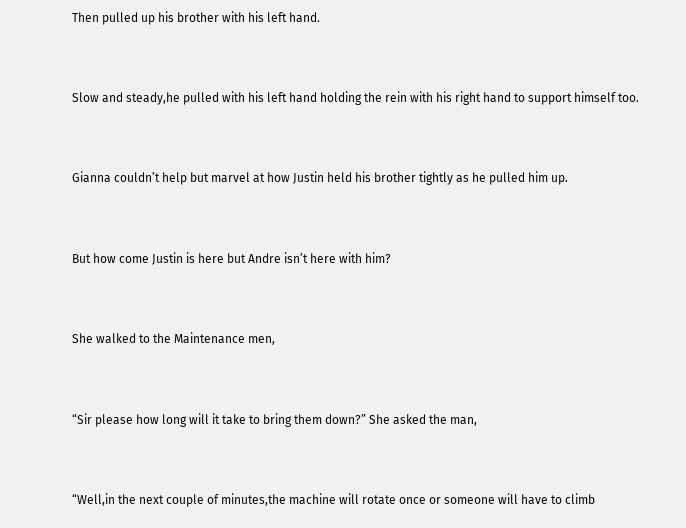Then pulled up his brother with his left hand.


Slow and steady,he pulled with his left hand holding the rein with his right hand to support himself too.


Gianna couldn’t help but marvel at how Justin held his brother tightly as he pulled him up.


But how come Justin is here but Andre isn’t here with him?


She walked to the Maintenance men,


“Sir please how long will it take to bring them down?” She asked the man,


“Well,in the next couple of minutes,the machine will rotate once or someone will have to climb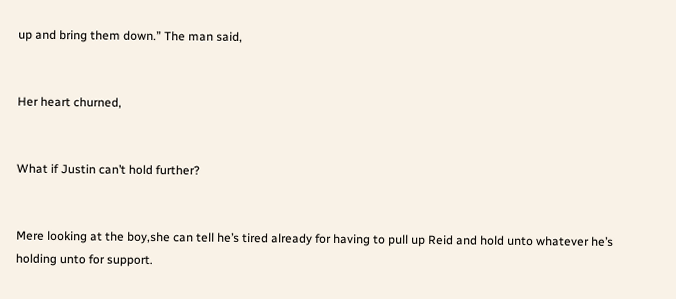up and bring them down.” The man said,


Her heart churned,


What if Justin can’t hold further?


Mere looking at the boy,she can tell he’s tired already for having to pull up Reid and hold unto whatever he’s holding unto for support.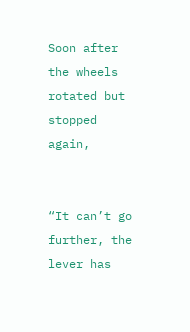Soon after the wheels rotated but stopped again,


“It can’t go further, the lever has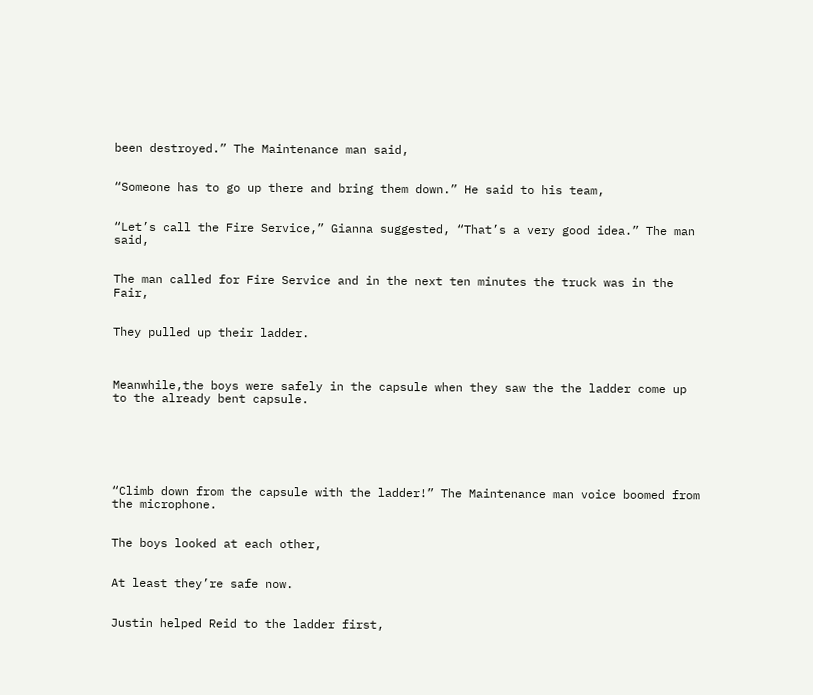been destroyed.” The Maintenance man said,


“Someone has to go up there and bring them down.” He said to his team,


“Let’s call the Fire Service,” Gianna suggested, “That’s a very good idea.” The man said,


The man called for Fire Service and in the next ten minutes the truck was in the Fair,


They pulled up their ladder.



Meanwhile,the boys were safely in the capsule when they saw the the ladder come up to the already bent capsule.






“Climb down from the capsule with the ladder!” The Maintenance man voice boomed from the microphone.


The boys looked at each other,


At least they’re safe now.


Justin helped Reid to the ladder first,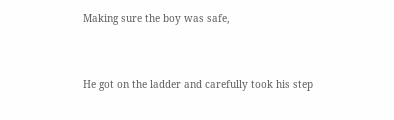Making sure the boy was safe,


He got on the ladder and carefully took his step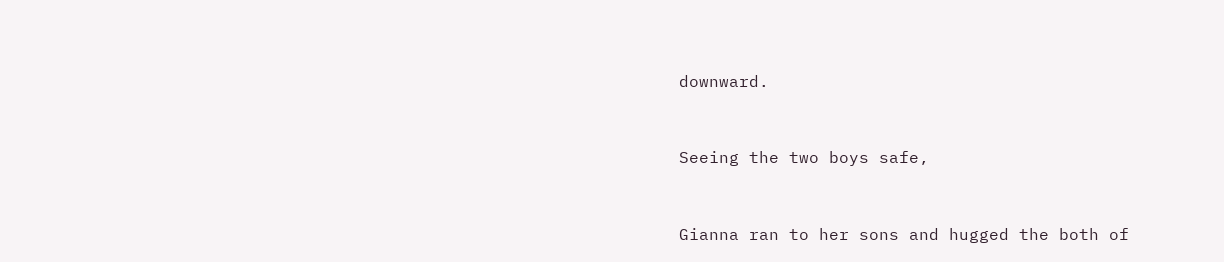downward.


Seeing the two boys safe,


Gianna ran to her sons and hugged the both of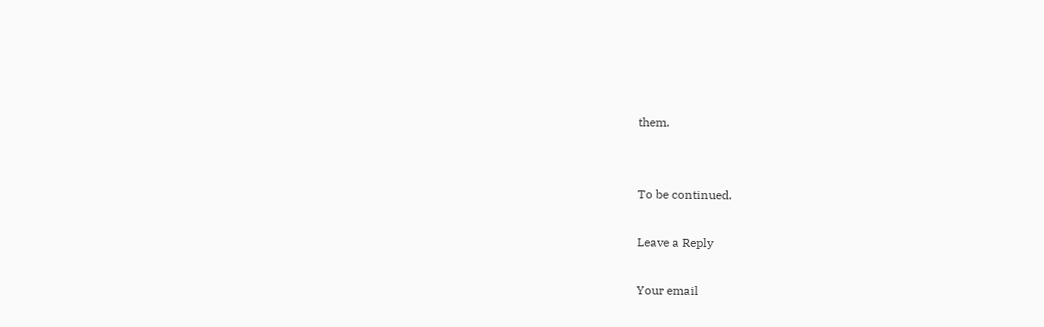them.


To be continued.

Leave a Reply

Your email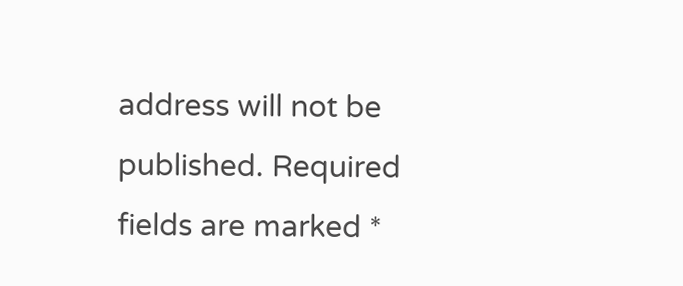address will not be published. Required fields are marked *